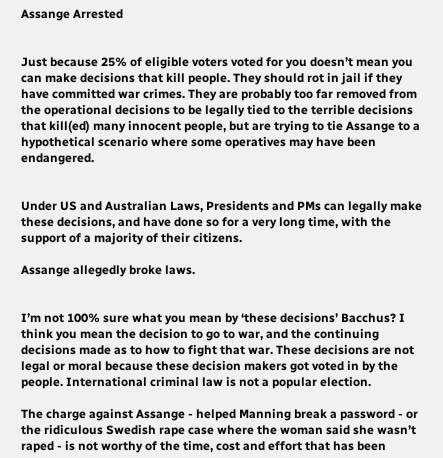Assange Arrested


Just because 25% of eligible voters voted for you doesn’t mean you can make decisions that kill people. They should rot in jail if they have committed war crimes. They are probably too far removed from the operational decisions to be legally tied to the terrible decisions that kill(ed) many innocent people, but are trying to tie Assange to a hypothetical scenario where some operatives may have been endangered.


Under US and Australian Laws, Presidents and PMs can legally make these decisions, and have done so for a very long time, with the support of a majority of their citizens.

Assange allegedly broke laws.


I’m not 100% sure what you mean by ‘these decisions’ Bacchus? I think you mean the decision to go to war, and the continuing decisions made as to how to fight that war. These decisions are not legal or moral because these decision makers got voted in by the people. International criminal law is not a popular election.

The charge against Assange - helped Manning break a password - or the ridiculous Swedish rape case where the woman said she wasn’t raped - is not worthy of the time, cost and effort that has been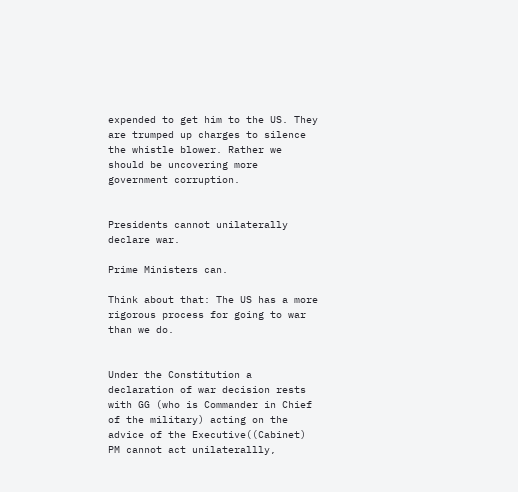expended to get him to the US. They are trumped up charges to silence the whistle blower. Rather we should be uncovering more government corruption.


Presidents cannot unilaterally declare war.

Prime Ministers can.

Think about that: The US has a more rigorous process for going to war than we do.


Under the Constitution a declaration of war decision rests with GG (who is Commander in Chief of the military) acting on the advice of the Executive((Cabinet) PM cannot act unilaterallly,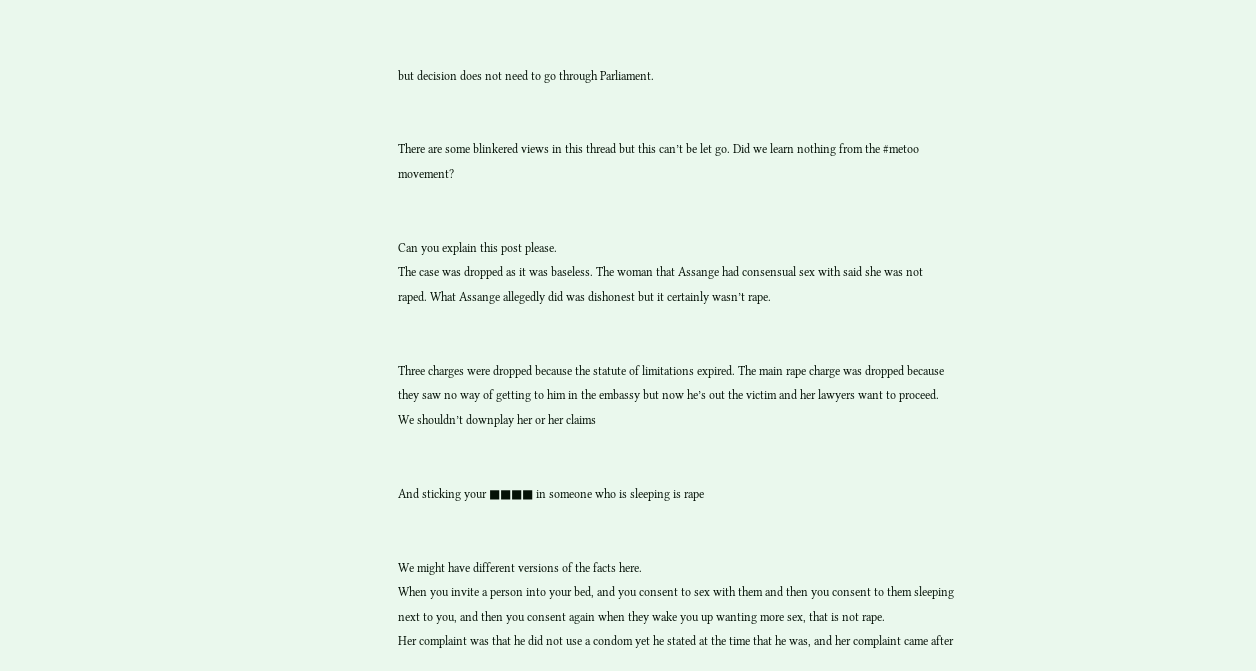but decision does not need to go through Parliament.


There are some blinkered views in this thread but this can’t be let go. Did we learn nothing from the #metoo movement?


Can you explain this post please.
The case was dropped as it was baseless. The woman that Assange had consensual sex with said she was not raped. What Assange allegedly did was dishonest but it certainly wasn’t rape.


Three charges were dropped because the statute of limitations expired. The main rape charge was dropped because they saw no way of getting to him in the embassy but now he’s out the victim and her lawyers want to proceed. We shouldn’t downplay her or her claims


And sticking your ■■■■ in someone who is sleeping is rape


We might have different versions of the facts here.
When you invite a person into your bed, and you consent to sex with them and then you consent to them sleeping next to you, and then you consent again when they wake you up wanting more sex, that is not rape.
Her complaint was that he did not use a condom yet he stated at the time that he was, and her complaint came after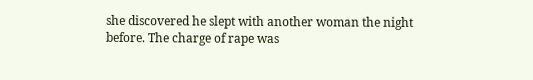she discovered he slept with another woman the night before. The charge of rape was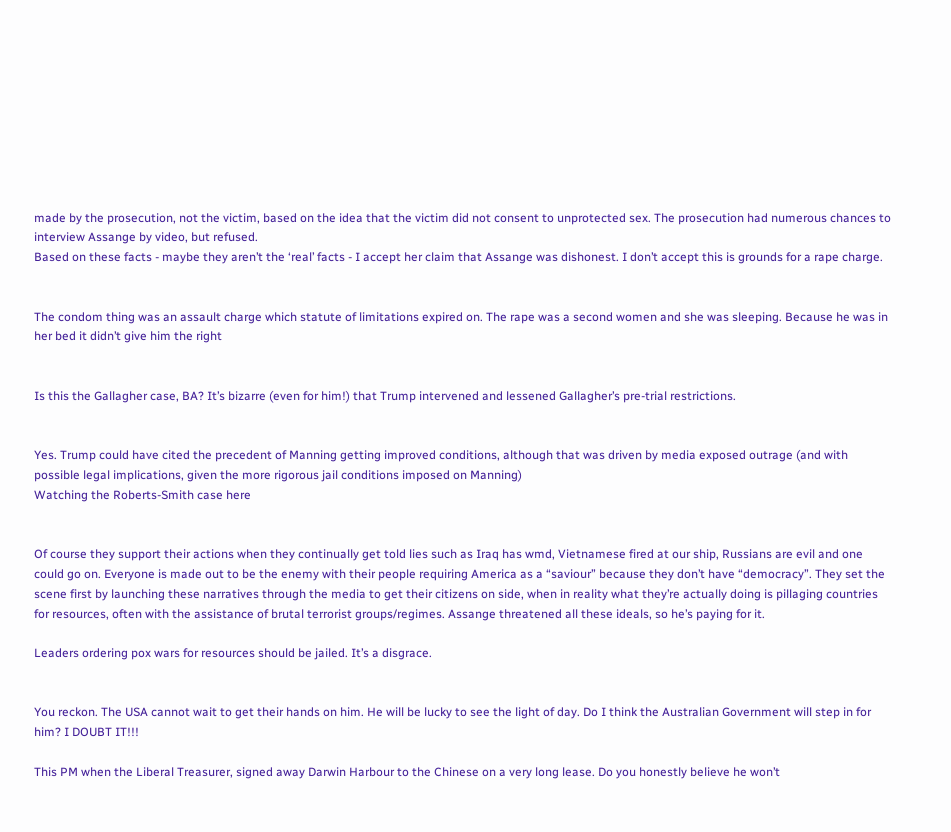made by the prosecution, not the victim, based on the idea that the victim did not consent to unprotected sex. The prosecution had numerous chances to interview Assange by video, but refused.
Based on these facts - maybe they aren’t the ‘real’ facts - I accept her claim that Assange was dishonest. I don’t accept this is grounds for a rape charge.


The condom thing was an assault charge which statute of limitations expired on. The rape was a second women and she was sleeping. Because he was in her bed it didn’t give him the right


Is this the Gallagher case, BA? It’s bizarre (even for him!) that Trump intervened and lessened Gallagher’s pre-trial restrictions.


Yes. Trump could have cited the precedent of Manning getting improved conditions, although that was driven by media exposed outrage (and with possible legal implications, given the more rigorous jail conditions imposed on Manning)
Watching the Roberts-Smith case here


Of course they support their actions when they continually get told lies such as Iraq has wmd, Vietnamese fired at our ship, Russians are evil and one could go on. Everyone is made out to be the enemy with their people requiring America as a “saviour” because they don’t have “democracy”. They set the scene first by launching these narratives through the media to get their citizens on side, when in reality what they’re actually doing is pillaging countries for resources, often with the assistance of brutal terrorist groups/regimes. Assange threatened all these ideals, so he’s paying for it.

Leaders ordering pox wars for resources should be jailed. It’s a disgrace.


You reckon. The USA cannot wait to get their hands on him. He will be lucky to see the light of day. Do I think the Australian Government will step in for him? I DOUBT IT!!!

This PM when the Liberal Treasurer, signed away Darwin Harbour to the Chinese on a very long lease. Do you honestly believe he won’t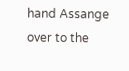hand Assange over to the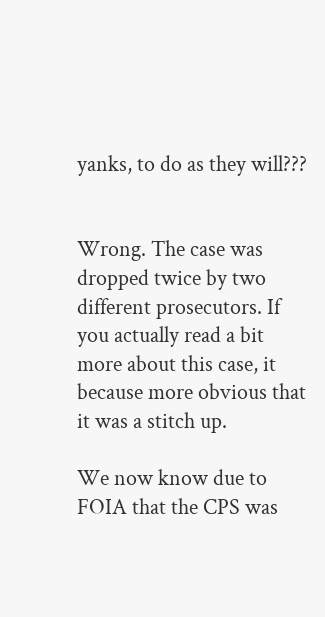yanks, to do as they will???


Wrong. The case was dropped twice by two different prosecutors. If you actually read a bit more about this case, it because more obvious that it was a stitch up.

We now know due to FOIA that the CPS was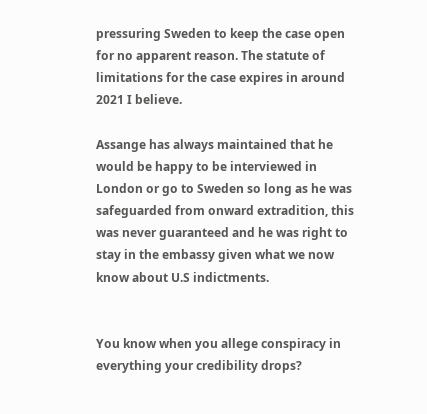pressuring Sweden to keep the case open for no apparent reason. The statute of limitations for the case expires in around 2021 I believe.

Assange has always maintained that he would be happy to be interviewed in London or go to Sweden so long as he was safeguarded from onward extradition, this was never guaranteed and he was right to stay in the embassy given what we now know about U.S indictments.


You know when you allege conspiracy in everything your credibility drops?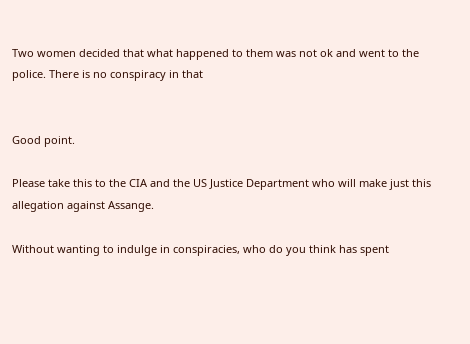Two women decided that what happened to them was not ok and went to the police. There is no conspiracy in that


Good point.

Please take this to the CIA and the US Justice Department who will make just this allegation against Assange.

Without wanting to indulge in conspiracies, who do you think has spent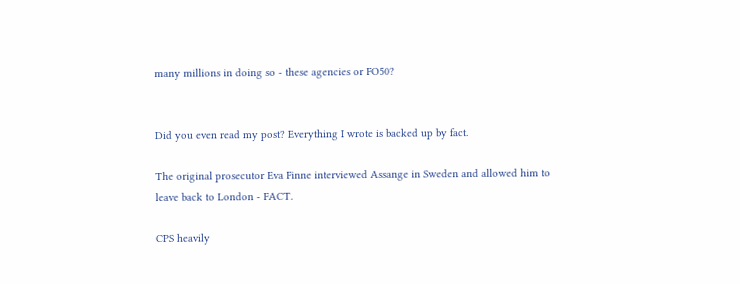many millions in doing so - these agencies or FO50?


Did you even read my post? Everything I wrote is backed up by fact.

The original prosecutor Eva Finne interviewed Assange in Sweden and allowed him to leave back to London - FACT.

CPS heavily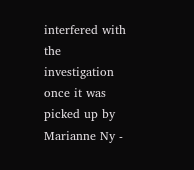interfered with the investigation once it was picked up by Marianne Ny -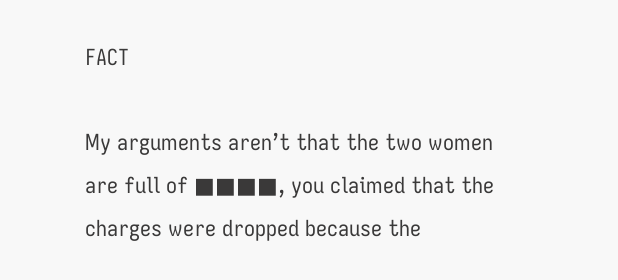FACT

My arguments aren’t that the two women are full of ■■■■, you claimed that the charges were dropped because the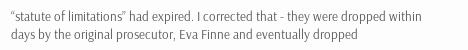“statute of limitations” had expired. I corrected that - they were dropped within days by the original prosecutor, Eva Finne and eventually dropped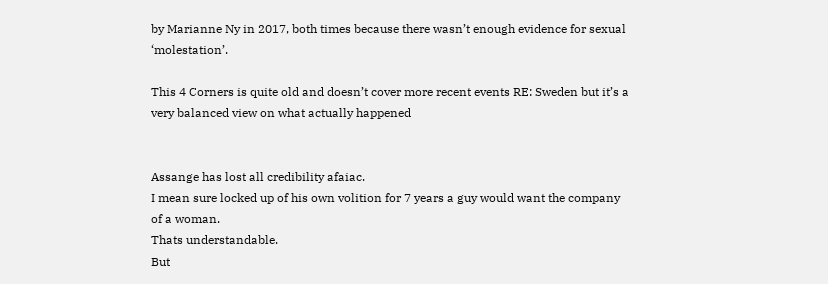by Marianne Ny in 2017, both times because there wasn’t enough evidence for sexual ‘molestation’.

This 4 Corners is quite old and doesn’t cover more recent events RE: Sweden but it’s a very balanced view on what actually happened


Assange has lost all credibility afaiac.
I mean sure locked up of his own volition for 7 years a guy would want the company of a woman.
Thats understandable.
But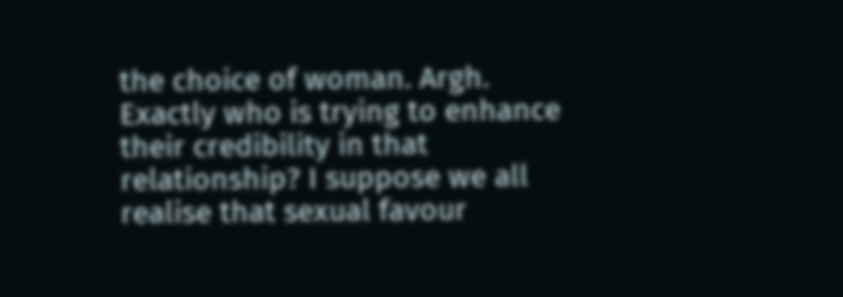the choice of woman. Argh.
Exactly who is trying to enhance their credibility in that relationship? I suppose we all realise that sexual favour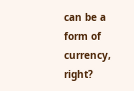can be a form of currency, right?